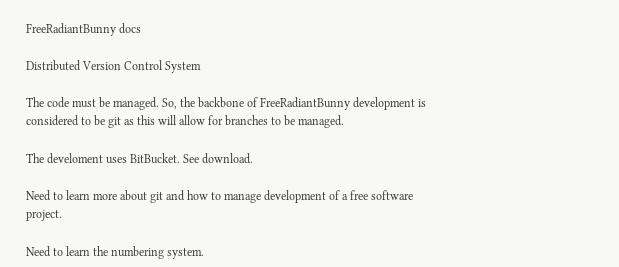FreeRadiantBunny docs

Distributed Version Control System

The code must be managed. So, the backbone of FreeRadiantBunny development is considered to be git as this will allow for branches to be managed.

The develoment uses BitBucket. See download.

Need to learn more about git and how to manage development of a free software project.

Need to learn the numbering system.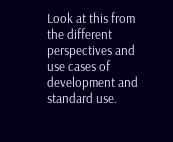Look at this from the different perspectives and use cases of development and standard use.